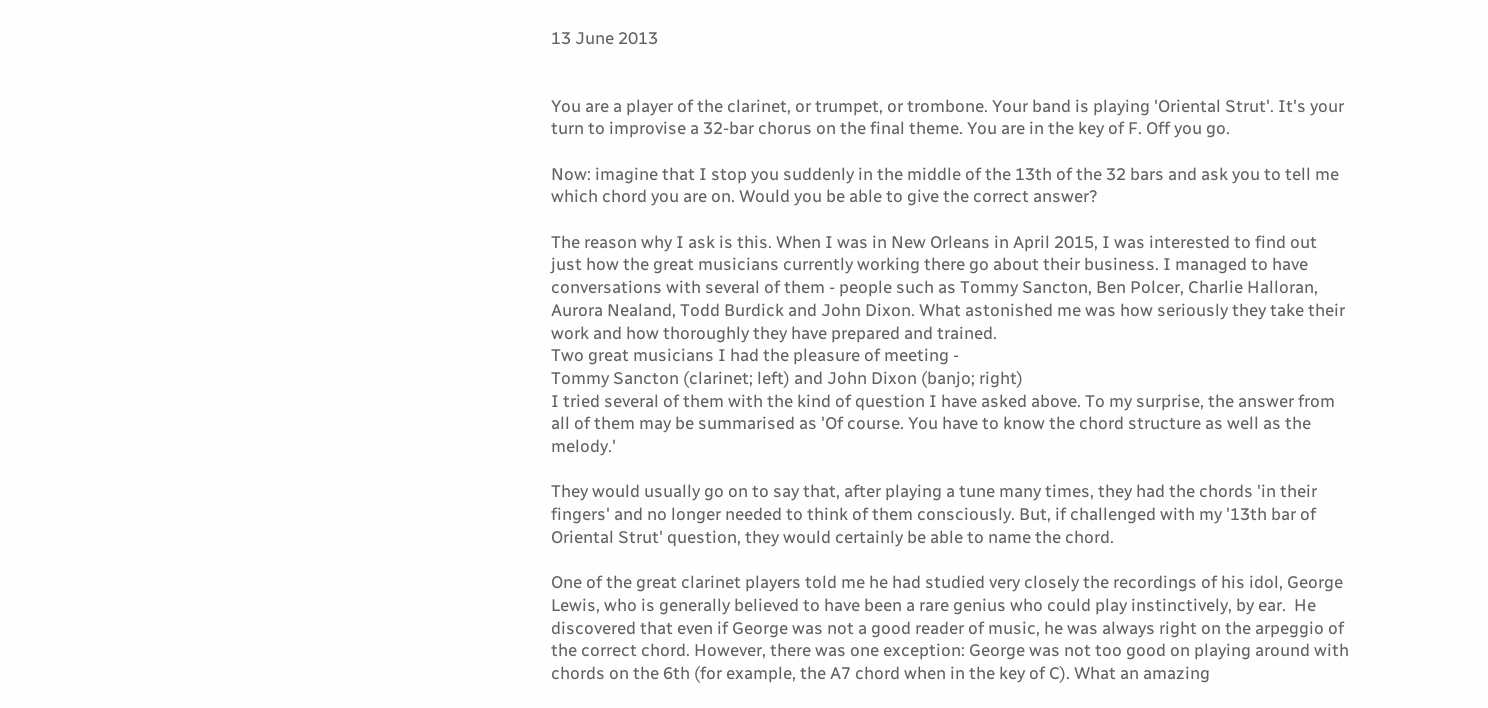13 June 2013


You are a player of the clarinet, or trumpet, or trombone. Your band is playing 'Oriental Strut'. It's your turn to improvise a 32-bar chorus on the final theme. You are in the key of F. Off you go.

Now: imagine that I stop you suddenly in the middle of the 13th of the 32 bars and ask you to tell me which chord you are on. Would you be able to give the correct answer?

The reason why I ask is this. When I was in New Orleans in April 2015, I was interested to find out just how the great musicians currently working there go about their business. I managed to have conversations with several of them - people such as Tommy Sancton, Ben Polcer, Charlie Halloran, Aurora Nealand, Todd Burdick and John Dixon. What astonished me was how seriously they take their work and how thoroughly they have prepared and trained.
Two great musicians I had the pleasure of meeting -
Tommy Sancton (clarinet; left) and John Dixon (banjo; right)
I tried several of them with the kind of question I have asked above. To my surprise, the answer from all of them may be summarised as 'Of course. You have to know the chord structure as well as the melody.'

They would usually go on to say that, after playing a tune many times, they had the chords 'in their fingers' and no longer needed to think of them consciously. But, if challenged with my '13th bar of Oriental Strut' question, they would certainly be able to name the chord.

One of the great clarinet players told me he had studied very closely the recordings of his idol, George Lewis, who is generally believed to have been a rare genius who could play instinctively, by ear.  He discovered that even if George was not a good reader of music, he was always right on the arpeggio of the correct chord. However, there was one exception: George was not too good on playing around with chords on the 6th (for example, the A7 chord when in the key of C). What an amazing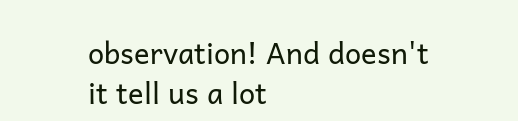observation! And doesn't it tell us a lot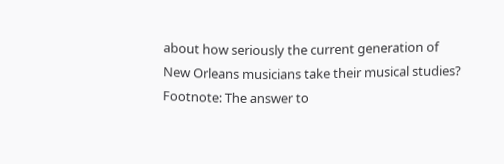about how seriously the current generation of New Orleans musicians take their musical studies?
Footnote: The answer to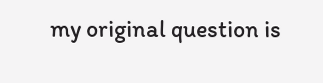my original question is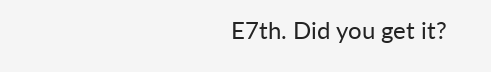E7th. Did you get it?